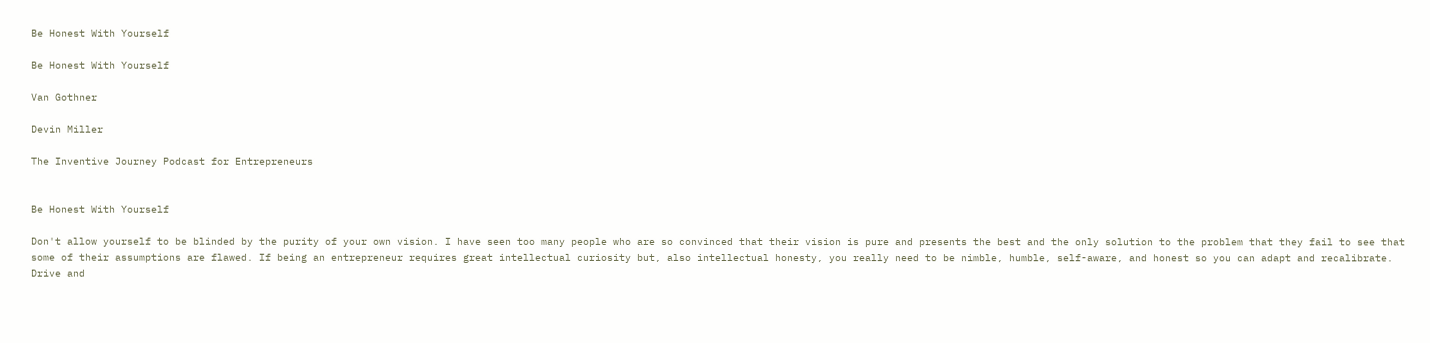Be Honest With Yourself

Be Honest With Yourself

Van Gothner

Devin Miller

The Inventive Journey Podcast for Entrepreneurs


Be Honest With Yourself

Don't allow yourself to be blinded by the purity of your own vision. I have seen too many people who are so convinced that their vision is pure and presents the best and the only solution to the problem that they fail to see that some of their assumptions are flawed. If being an entrepreneur requires great intellectual curiosity but, also intellectual honesty, you really need to be nimble, humble, self-aware, and honest so you can adapt and recalibrate. Drive and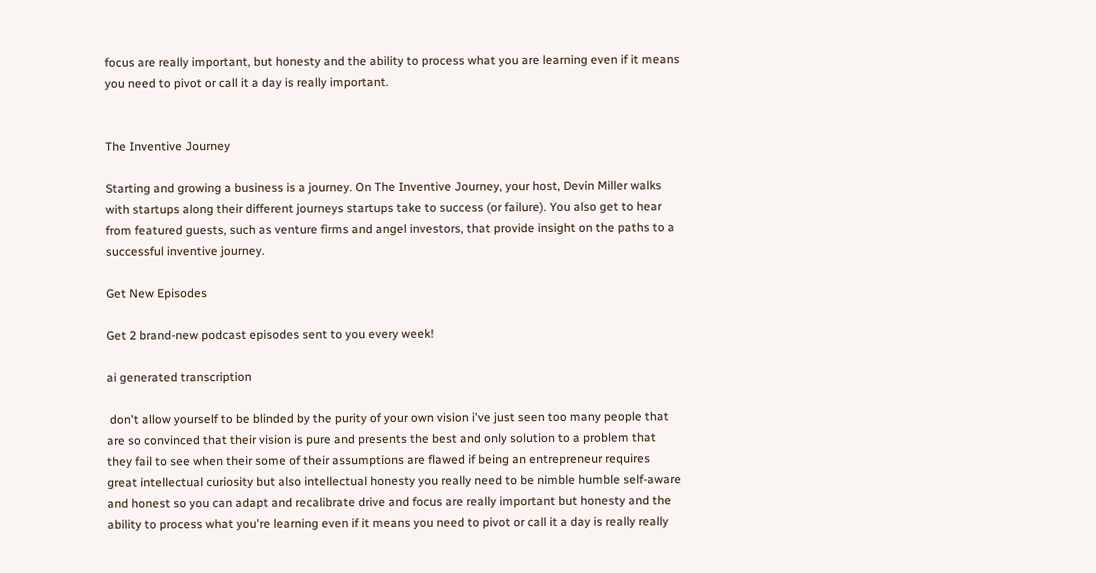focus are really important, but honesty and the ability to process what you are learning even if it means you need to pivot or call it a day is really important.


The Inventive Journey

Starting and growing a business is a journey. On The Inventive Journey, your host, Devin Miller walks with startups along their different journeys startups take to success (or failure). You also get to hear from featured guests, such as venture firms and angel investors, that provide insight on the paths to a successful inventive journey.

Get New Episodes

Get 2 brand-new podcast episodes sent to you every week!

ai generated transcription

 don't allow yourself to be blinded by the purity of your own vision i've just seen too many people that are so convinced that their vision is pure and presents the best and only solution to a problem that they fail to see when their some of their assumptions are flawed if being an entrepreneur requires great intellectual curiosity but also intellectual honesty you really need to be nimble humble self-aware and honest so you can adapt and recalibrate drive and focus are really important but honesty and the ability to process what you're learning even if it means you need to pivot or call it a day is really really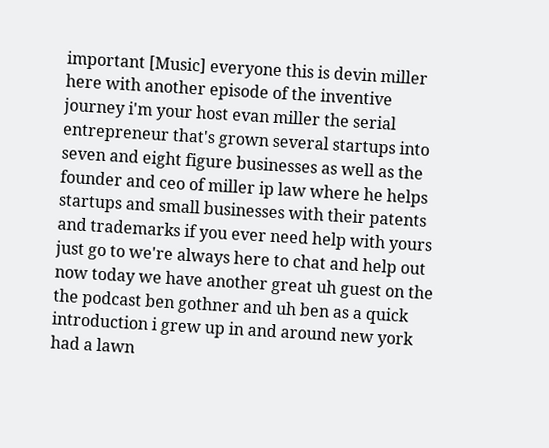important [Music] everyone this is devin miller here with another episode of the inventive journey i'm your host evan miller the serial entrepreneur that's grown several startups into seven and eight figure businesses as well as the founder and ceo of miller ip law where he helps startups and small businesses with their patents and trademarks if you ever need help with yours just go to we're always here to chat and help out now today we have another great uh guest on the the podcast ben gothner and uh ben as a quick introduction i grew up in and around new york had a lawn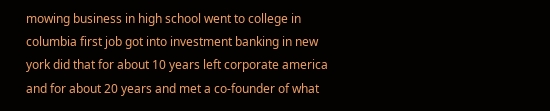mowing business in high school went to college in columbia first job got into investment banking in new york did that for about 10 years left corporate america and for about 20 years and met a co-founder of what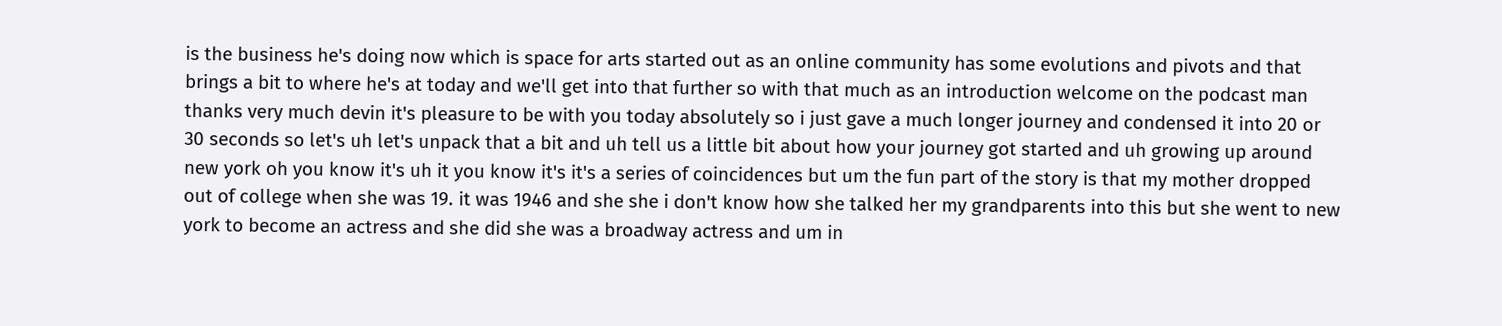is the business he's doing now which is space for arts started out as an online community has some evolutions and pivots and that brings a bit to where he's at today and we'll get into that further so with that much as an introduction welcome on the podcast man thanks very much devin it's pleasure to be with you today absolutely so i just gave a much longer journey and condensed it into 20 or 30 seconds so let's uh let's unpack that a bit and uh tell us a little bit about how your journey got started and uh growing up around new york oh you know it's uh it you know it's it's a series of coincidences but um the fun part of the story is that my mother dropped out of college when she was 19. it was 1946 and she she i don't know how she talked her my grandparents into this but she went to new york to become an actress and she did she was a broadway actress and um in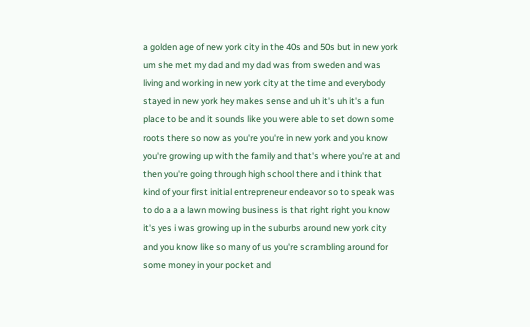a golden age of new york city in the 40s and 50s but in new york um she met my dad and my dad was from sweden and was living and working in new york city at the time and everybody stayed in new york hey makes sense and uh it's uh it's a fun place to be and it sounds like you were able to set down some roots there so now as you're you're in new york and you know you're growing up with the family and that's where you're at and then you're going through high school there and i think that kind of your first initial entrepreneur endeavor so to speak was to do a a a lawn mowing business is that right right you know it's yes i was growing up in the suburbs around new york city and you know like so many of us you're scrambling around for some money in your pocket and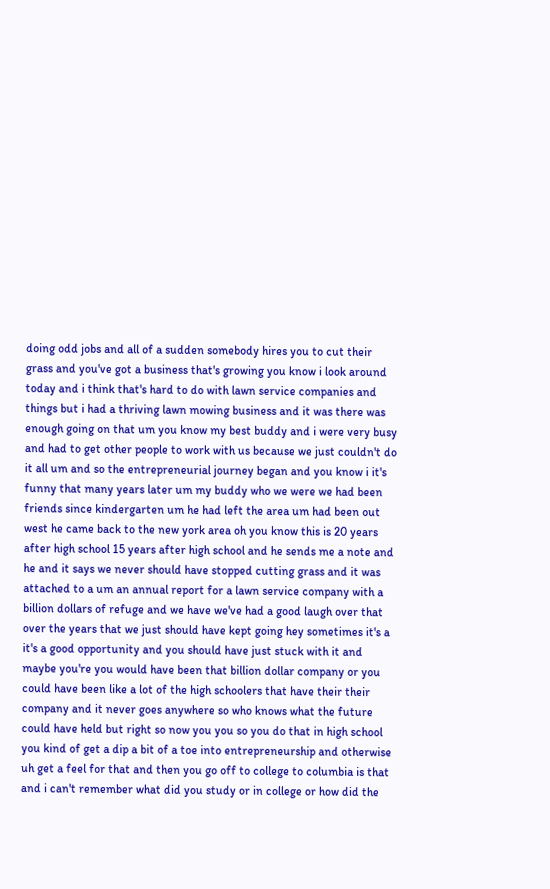doing odd jobs and all of a sudden somebody hires you to cut their grass and you've got a business that's growing you know i look around today and i think that's hard to do with lawn service companies and things but i had a thriving lawn mowing business and it was there was enough going on that um you know my best buddy and i were very busy and had to get other people to work with us because we just couldn't do it all um and so the entrepreneurial journey began and you know i it's funny that many years later um my buddy who we were we had been friends since kindergarten um he had left the area um had been out west he came back to the new york area oh you know this is 20 years after high school 15 years after high school and he sends me a note and he and it says we never should have stopped cutting grass and it was attached to a um an annual report for a lawn service company with a billion dollars of refuge and we have we've had a good laugh over that over the years that we just should have kept going hey sometimes it's a it's a good opportunity and you should have just stuck with it and maybe you're you would have been that billion dollar company or you could have been like a lot of the high schoolers that have their their company and it never goes anywhere so who knows what the future could have held but right so now you you so you do that in high school you kind of get a dip a bit of a toe into entrepreneurship and otherwise uh get a feel for that and then you go off to college to columbia is that and i can't remember what did you study or in college or how did the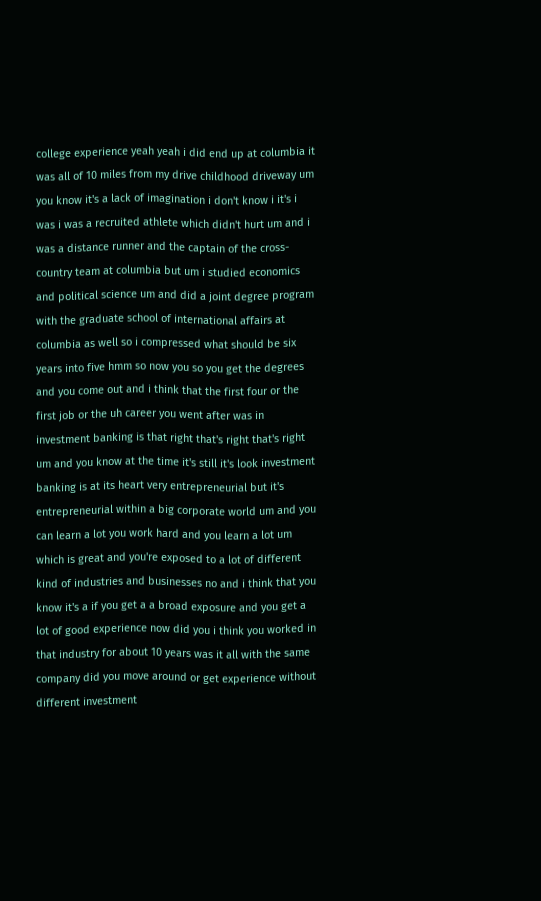college experience yeah yeah i did end up at columbia it was all of 10 miles from my drive childhood driveway um you know it's a lack of imagination i don't know i it's i was i was a recruited athlete which didn't hurt um and i was a distance runner and the captain of the cross-country team at columbia but um i studied economics and political science um and did a joint degree program with the graduate school of international affairs at columbia as well so i compressed what should be six years into five hmm so now you so you get the degrees and you come out and i think that the first four or the first job or the uh career you went after was in investment banking is that right that's right that's right um and you know at the time it's still it's look investment banking is at its heart very entrepreneurial but it's entrepreneurial within a big corporate world um and you can learn a lot you work hard and you learn a lot um which is great and you're exposed to a lot of different kind of industries and businesses no and i think that you know it's a if you get a a broad exposure and you get a lot of good experience now did you i think you worked in that industry for about 10 years was it all with the same company did you move around or get experience without different investment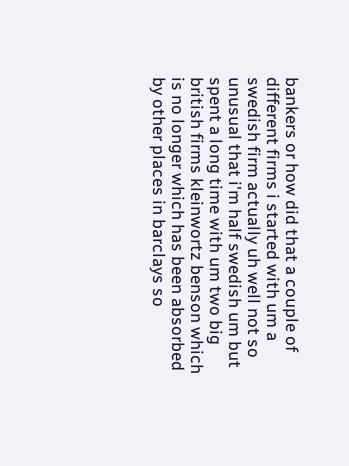bankers or how did that a couple of different firms i started with um a swedish firm actually uh well not so unusual that i'm half swedish um but spent a long time with um two big british firms kleinwortz benson which is no longer which has been absorbed by other places in barclays so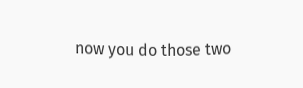now you do those two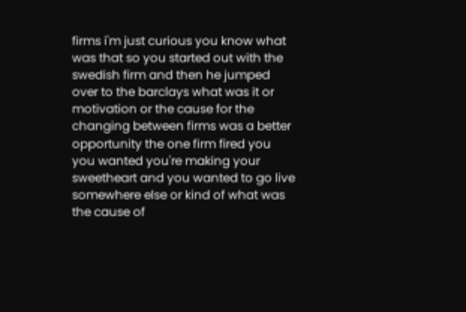firms i'm just curious you know what was that so you started out with the swedish firm and then he jumped over to the barclays what was it or motivation or the cause for the changing between firms was a better opportunity the one firm fired you you wanted you're making your sweetheart and you wanted to go live somewhere else or kind of what was the cause of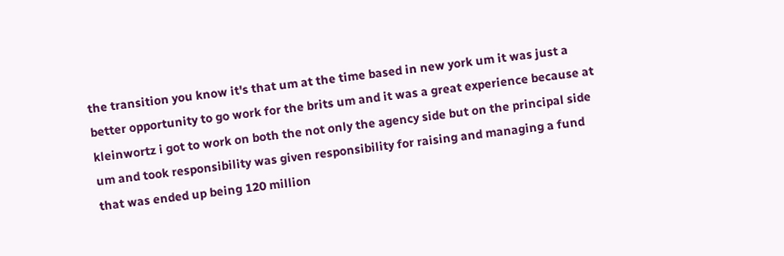the transition you know it's that um at the time based in new york um it was just a better opportunity to go work for the brits um and it was a great experience because at kleinwortz i got to work on both the not only the agency side but on the principal side um and took responsibility was given responsibility for raising and managing a fund that was ended up being 120 million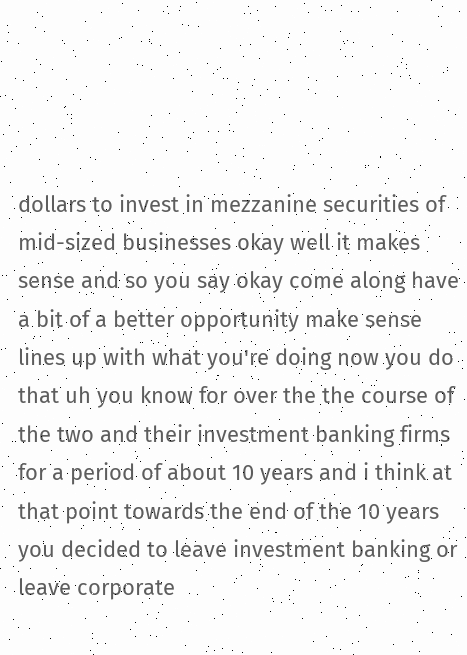dollars to invest in mezzanine securities of mid-sized businesses okay well it makes sense and so you say okay come along have a bit of a better opportunity make sense lines up with what you're doing now you do that uh you know for over the the course of the two and their investment banking firms for a period of about 10 years and i think at that point towards the end of the 10 years you decided to leave investment banking or leave corporate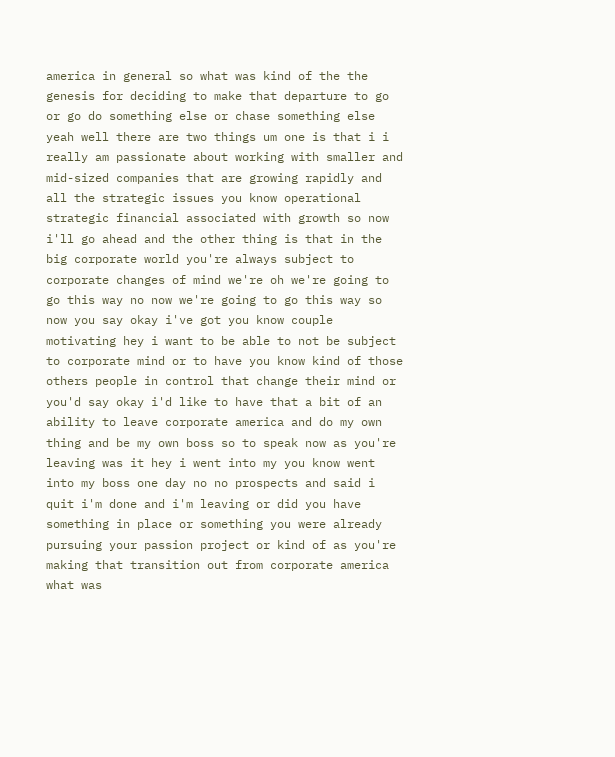america in general so what was kind of the the genesis for deciding to make that departure to go or go do something else or chase something else yeah well there are two things um one is that i i really am passionate about working with smaller and mid-sized companies that are growing rapidly and all the strategic issues you know operational strategic financial associated with growth so now i'll go ahead and the other thing is that in the big corporate world you're always subject to corporate changes of mind we're oh we're going to go this way no now we're going to go this way so now you say okay i've got you know couple motivating hey i want to be able to not be subject to corporate mind or to have you know kind of those others people in control that change their mind or you'd say okay i'd like to have that a bit of an ability to leave corporate america and do my own thing and be my own boss so to speak now as you're leaving was it hey i went into my you know went into my boss one day no no prospects and said i quit i'm done and i'm leaving or did you have something in place or something you were already pursuing your passion project or kind of as you're making that transition out from corporate america what was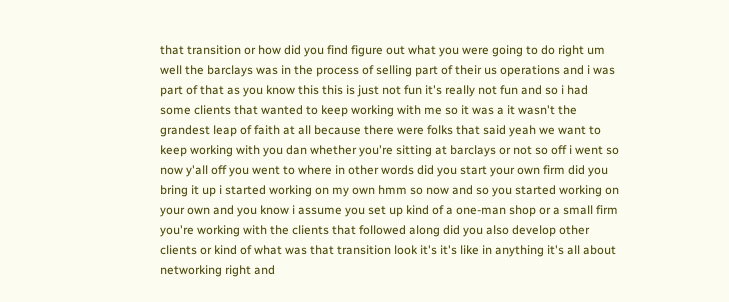that transition or how did you find figure out what you were going to do right um well the barclays was in the process of selling part of their us operations and i was part of that as you know this this is just not fun it's really not fun and so i had some clients that wanted to keep working with me so it was a it wasn't the grandest leap of faith at all because there were folks that said yeah we want to keep working with you dan whether you're sitting at barclays or not so off i went so now y'all off you went to where in other words did you start your own firm did you bring it up i started working on my own hmm so now and so you started working on your own and you know i assume you set up kind of a one-man shop or a small firm you're working with the clients that followed along did you also develop other clients or kind of what was that transition look it's it's like in anything it's all about networking right and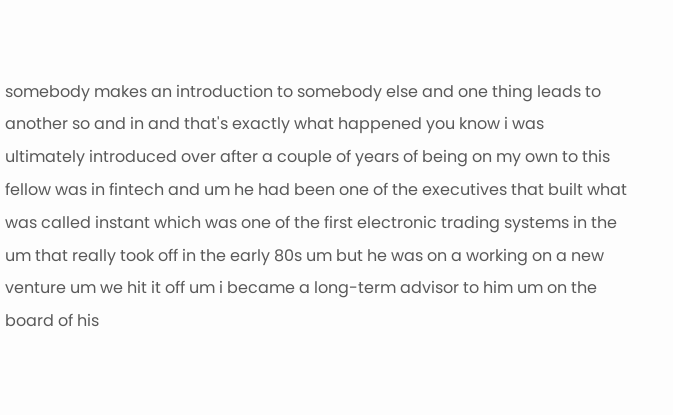somebody makes an introduction to somebody else and one thing leads to another so and in and that's exactly what happened you know i was ultimately introduced over after a couple of years of being on my own to this fellow was in fintech and um he had been one of the executives that built what was called instant which was one of the first electronic trading systems in the um that really took off in the early 80s um but he was on a working on a new venture um we hit it off um i became a long-term advisor to him um on the board of his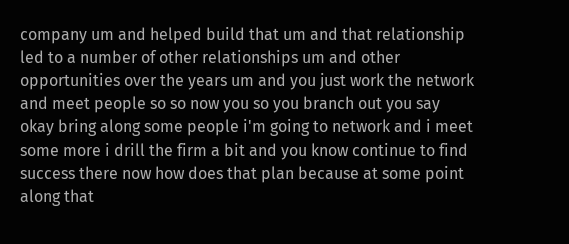company um and helped build that um and that relationship led to a number of other relationships um and other opportunities over the years um and you just work the network and meet people so so now you so you branch out you say okay bring along some people i'm going to network and i meet some more i drill the firm a bit and you know continue to find success there now how does that plan because at some point along that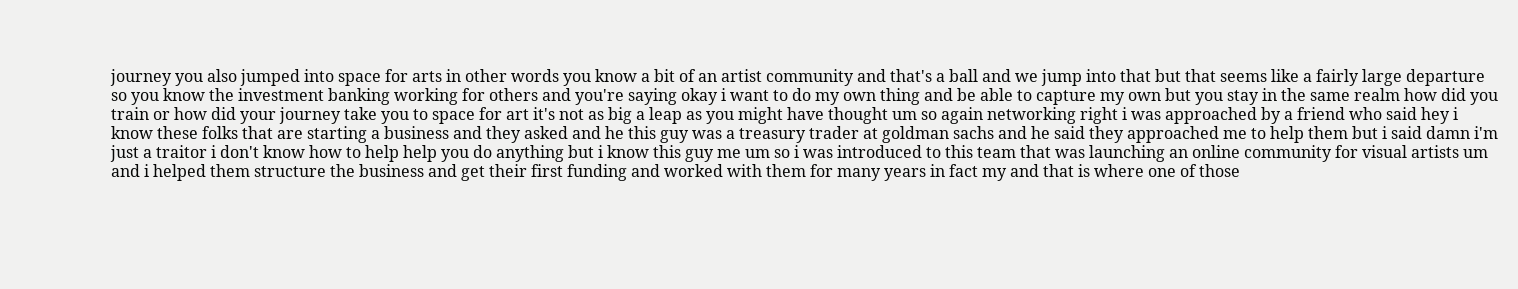journey you also jumped into space for arts in other words you know a bit of an artist community and that's a ball and we jump into that but that seems like a fairly large departure so you know the investment banking working for others and you're saying okay i want to do my own thing and be able to capture my own but you stay in the same realm how did you train or how did your journey take you to space for art it's not as big a leap as you might have thought um so again networking right i was approached by a friend who said hey i know these folks that are starting a business and they asked and he this guy was a treasury trader at goldman sachs and he said they approached me to help them but i said damn i'm just a traitor i don't know how to help help you do anything but i know this guy me um so i was introduced to this team that was launching an online community for visual artists um and i helped them structure the business and get their first funding and worked with them for many years in fact my and that is where one of those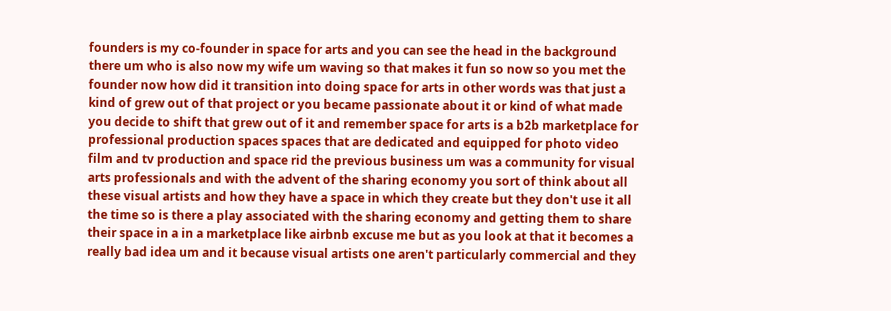founders is my co-founder in space for arts and you can see the head in the background there um who is also now my wife um waving so that makes it fun so now so you met the founder now how did it transition into doing space for arts in other words was that just a kind of grew out of that project or you became passionate about it or kind of what made you decide to shift that grew out of it and remember space for arts is a b2b marketplace for professional production spaces spaces that are dedicated and equipped for photo video film and tv production and space rid the previous business um was a community for visual arts professionals and with the advent of the sharing economy you sort of think about all these visual artists and how they have a space in which they create but they don't use it all the time so is there a play associated with the sharing economy and getting them to share their space in a in a marketplace like airbnb excuse me but as you look at that it becomes a really bad idea um and it because visual artists one aren't particularly commercial and they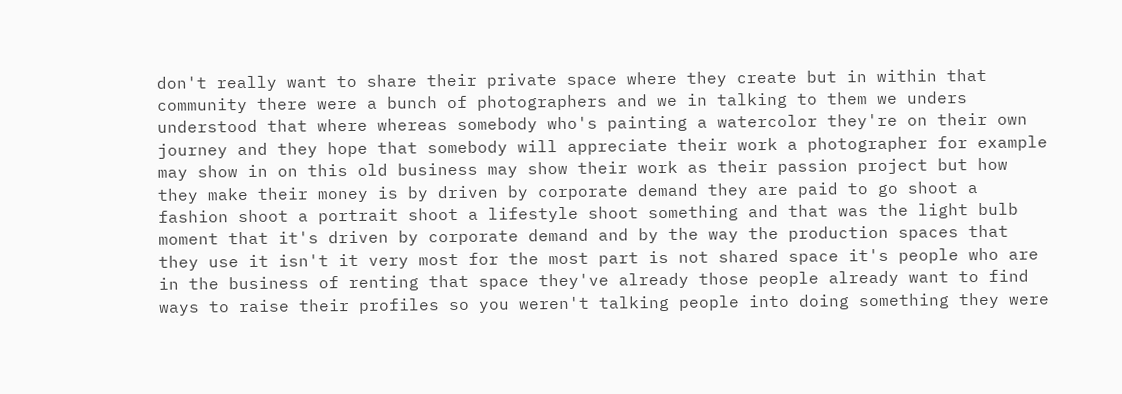don't really want to share their private space where they create but in within that community there were a bunch of photographers and we in talking to them we unders understood that where whereas somebody who's painting a watercolor they're on their own journey and they hope that somebody will appreciate their work a photographer for example may show in on this old business may show their work as their passion project but how they make their money is by driven by corporate demand they are paid to go shoot a fashion shoot a portrait shoot a lifestyle shoot something and that was the light bulb moment that it's driven by corporate demand and by the way the production spaces that they use it isn't it very most for the most part is not shared space it's people who are in the business of renting that space they've already those people already want to find ways to raise their profiles so you weren't talking people into doing something they were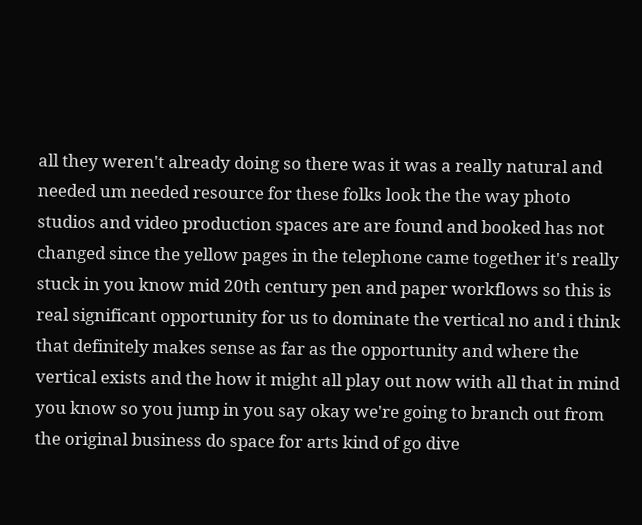all they weren't already doing so there was it was a really natural and needed um needed resource for these folks look the the way photo studios and video production spaces are are found and booked has not changed since the yellow pages in the telephone came together it's really stuck in you know mid 20th century pen and paper workflows so this is real significant opportunity for us to dominate the vertical no and i think that definitely makes sense as far as the opportunity and where the vertical exists and the how it might all play out now with all that in mind you know so you jump in you say okay we're going to branch out from the original business do space for arts kind of go dive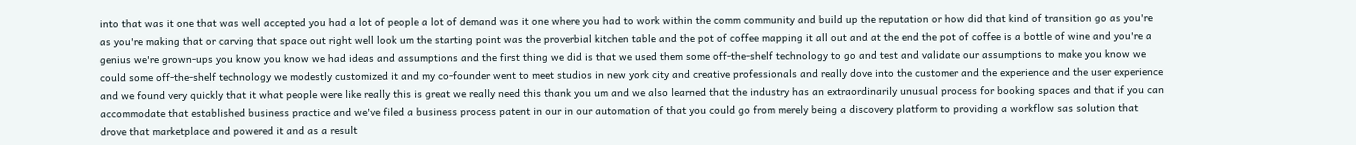into that was it one that was well accepted you had a lot of people a lot of demand was it one where you had to work within the comm community and build up the reputation or how did that kind of transition go as you're as you're making that or carving that space out right well look um the starting point was the proverbial kitchen table and the pot of coffee mapping it all out and at the end the pot of coffee is a bottle of wine and you're a genius we're grown-ups you know you know we had ideas and assumptions and the first thing we did is that we used them some off-the-shelf technology to go and test and validate our assumptions to make you know we could some off-the-shelf technology we modestly customized it and my co-founder went to meet studios in new york city and creative professionals and really dove into the customer and the experience and the user experience and we found very quickly that it what people were like really this is great we really need this thank you um and we also learned that the industry has an extraordinarily unusual process for booking spaces and that if you can accommodate that established business practice and we've filed a business process patent in our in our automation of that you could go from merely being a discovery platform to providing a workflow sas solution that drove that marketplace and powered it and as a result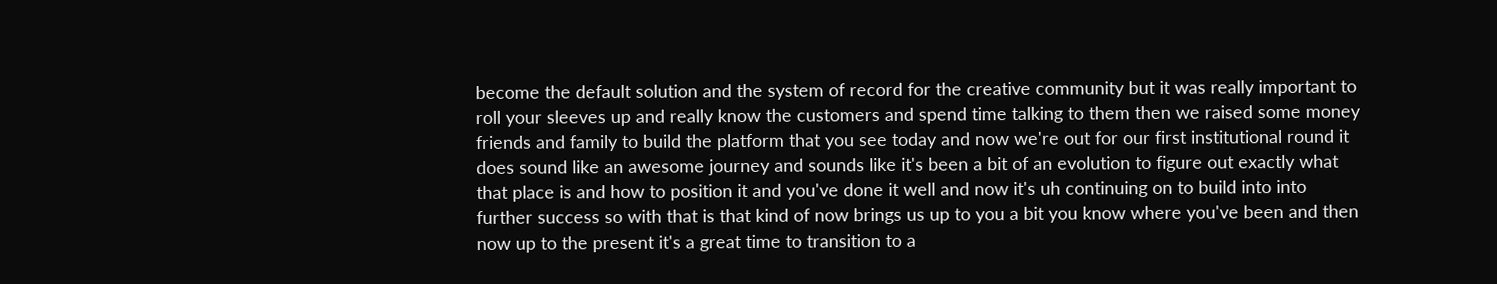become the default solution and the system of record for the creative community but it was really important to roll your sleeves up and really know the customers and spend time talking to them then we raised some money friends and family to build the platform that you see today and now we're out for our first institutional round it does sound like an awesome journey and sounds like it's been a bit of an evolution to figure out exactly what that place is and how to position it and you've done it well and now it's uh continuing on to build into into further success so with that is that kind of now brings us up to you a bit you know where you've been and then now up to the present it's a great time to transition to a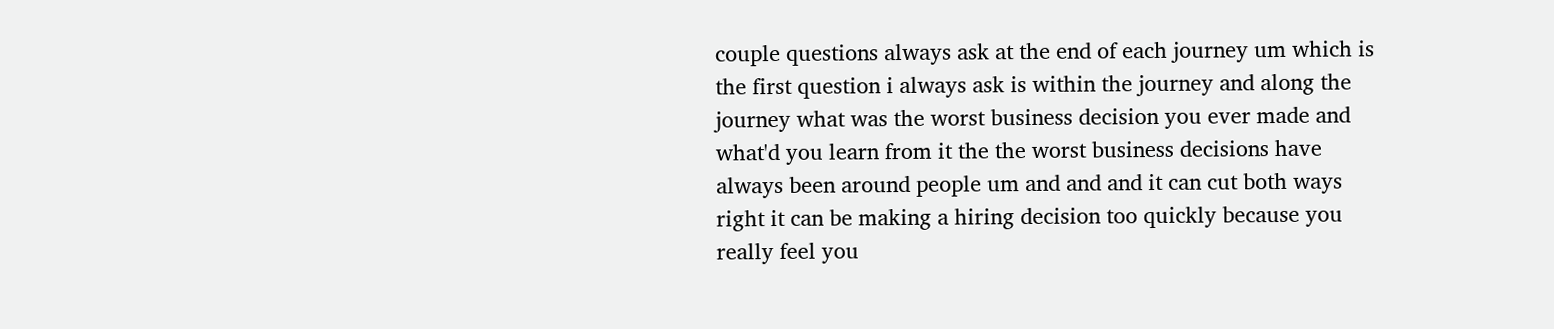couple questions always ask at the end of each journey um which is the first question i always ask is within the journey and along the journey what was the worst business decision you ever made and what'd you learn from it the the worst business decisions have always been around people um and and and it can cut both ways right it can be making a hiring decision too quickly because you really feel you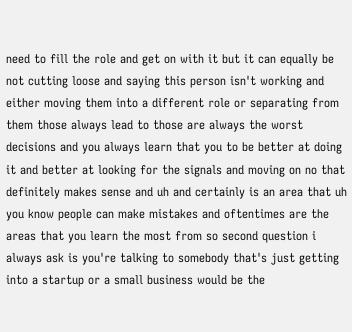need to fill the role and get on with it but it can equally be not cutting loose and saying this person isn't working and either moving them into a different role or separating from them those always lead to those are always the worst decisions and you always learn that you to be better at doing it and better at looking for the signals and moving on no that definitely makes sense and uh and certainly is an area that uh you know people can make mistakes and oftentimes are the areas that you learn the most from so second question i always ask is you're talking to somebody that's just getting into a startup or a small business would be the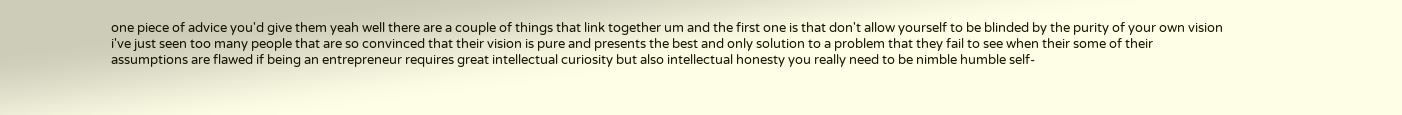one piece of advice you'd give them yeah well there are a couple of things that link together um and the first one is that don't allow yourself to be blinded by the purity of your own vision i've just seen too many people that are so convinced that their vision is pure and presents the best and only solution to a problem that they fail to see when their some of their assumptions are flawed if being an entrepreneur requires great intellectual curiosity but also intellectual honesty you really need to be nimble humble self-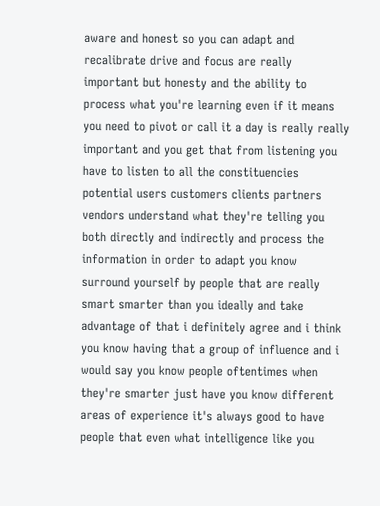aware and honest so you can adapt and recalibrate drive and focus are really important but honesty and the ability to process what you're learning even if it means you need to pivot or call it a day is really really important and you get that from listening you have to listen to all the constituencies potential users customers clients partners vendors understand what they're telling you both directly and indirectly and process the information in order to adapt you know surround yourself by people that are really smart smarter than you ideally and take advantage of that i definitely agree and i think you know having that a group of influence and i would say you know people oftentimes when they're smarter just have you know different areas of experience it's always good to have people that even what intelligence like you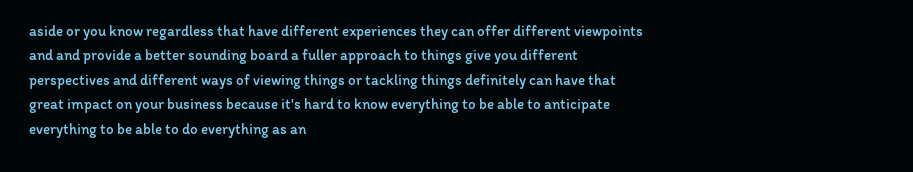aside or you know regardless that have different experiences they can offer different viewpoints and and provide a better sounding board a fuller approach to things give you different perspectives and different ways of viewing things or tackling things definitely can have that great impact on your business because it's hard to know everything to be able to anticipate everything to be able to do everything as an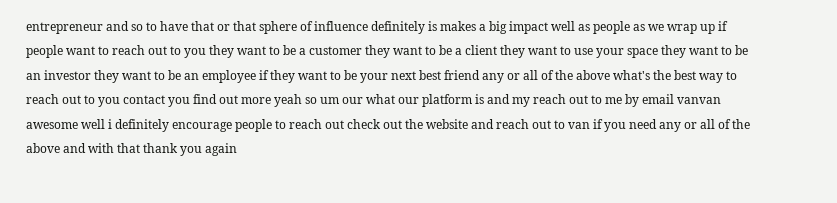entrepreneur and so to have that or that sphere of influence definitely is makes a big impact well as people as we wrap up if people want to reach out to you they want to be a customer they want to be a client they want to use your space they want to be an investor they want to be an employee if they want to be your next best friend any or all of the above what's the best way to reach out to you contact you find out more yeah so um our what our platform is and my reach out to me by email vanvan awesome well i definitely encourage people to reach out check out the website and reach out to van if you need any or all of the above and with that thank you again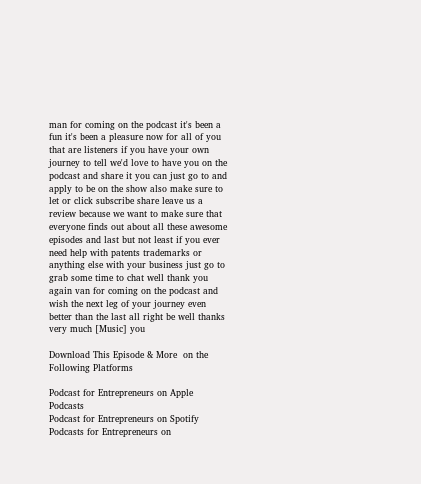man for coming on the podcast it's been a fun it's been a pleasure now for all of you that are listeners if you have your own journey to tell we'd love to have you on the podcast and share it you can just go to and apply to be on the show also make sure to let or click subscribe share leave us a review because we want to make sure that everyone finds out about all these awesome episodes and last but not least if you ever need help with patents trademarks or anything else with your business just go to grab some time to chat well thank you again van for coming on the podcast and wish the next leg of your journey even better than the last all right be well thanks very much [Music] you

Download This Episode & More  on the Following Platforms

Podcast for Entrepreneurs on Apple Podcasts
Podcast for Entrepreneurs on Spotify
Podcasts for Entrepreneurs on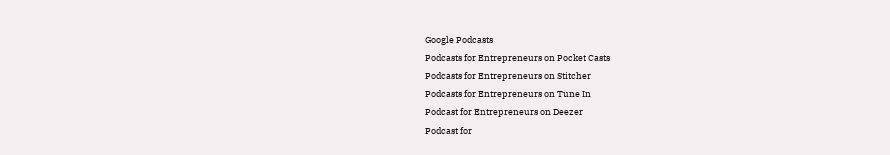Google Podcasts
Podcasts for Entrepreneurs on Pocket Casts
Podcasts for Entrepreneurs on Stitcher
Podcasts for Entrepreneurs on Tune In
Podcast for Entrepreneurs on Deezer
Podcast for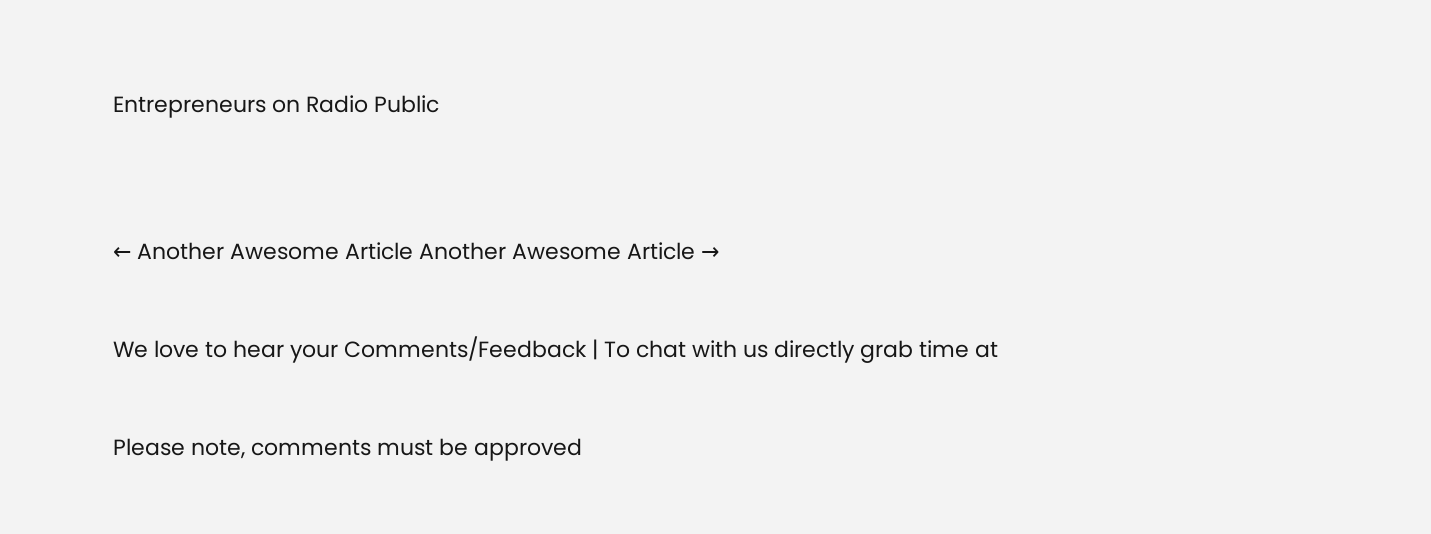Entrepreneurs on Radio Public


← Another Awesome Article Another Awesome Article →

We love to hear your Comments/Feedback | To chat with us directly grab time at

Please note, comments must be approved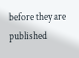before they are published